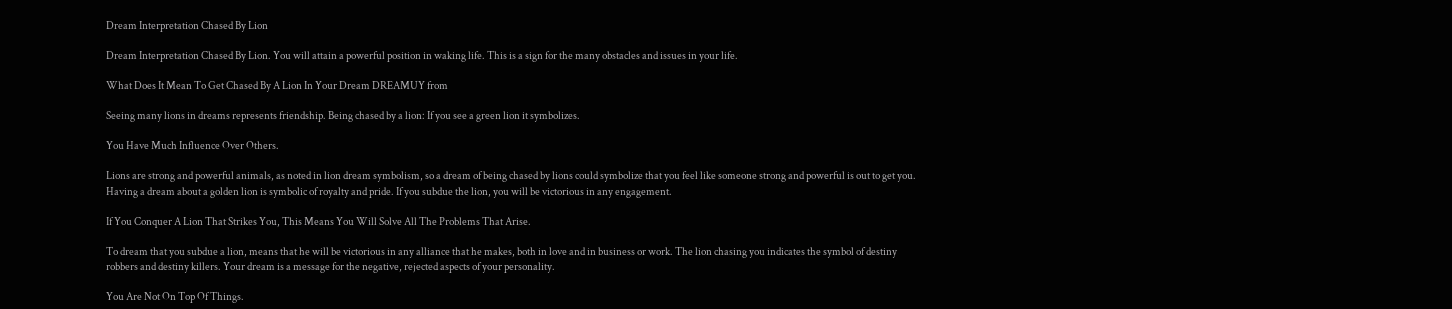Dream Interpretation Chased By Lion

Dream Interpretation Chased By Lion. You will attain a powerful position in waking life. This is a sign for the many obstacles and issues in your life.

What Does It Mean To Get Chased By A Lion In Your Dream DREAMUY from

Seeing many lions in dreams represents friendship. Being chased by a lion: If you see a green lion it symbolizes.

You Have Much Influence Over Others.

Lions are strong and powerful animals, as noted in lion dream symbolism, so a dream of being chased by lions could symbolize that you feel like someone strong and powerful is out to get you. Having a dream about a golden lion is symbolic of royalty and pride. If you subdue the lion, you will be victorious in any engagement.

If You Conquer A Lion That Strikes You, This Means You Will Solve All The Problems That Arise.

To dream that you subdue a lion, means that he will be victorious in any alliance that he makes, both in love and in business or work. The lion chasing you indicates the symbol of destiny robbers and destiny killers. Your dream is a message for the negative, rejected aspects of your personality.

You Are Not On Top Of Things.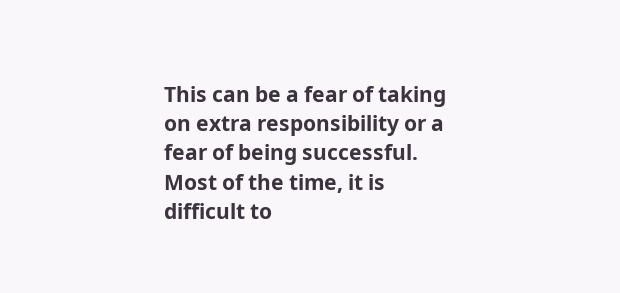This can be a fear of taking on extra responsibility or a fear of being successful. Most of the time, it is difficult to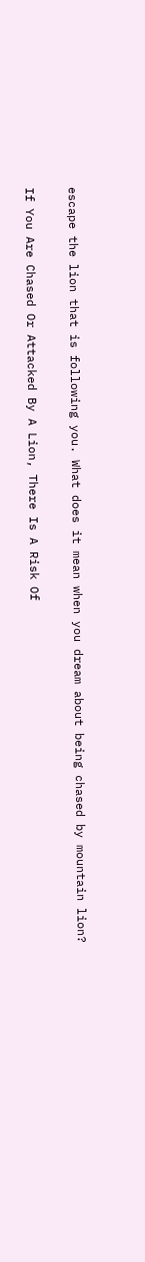escape the lion that is following you. What does it mean when you dream about being chased by mountain lion?

If You Are Chased Or Attacked By A Lion, There Is A Risk Of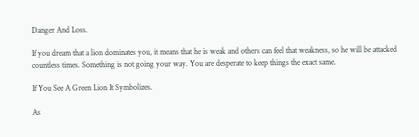Danger And Loss.

If you dream that a lion dominates you, it means that he is weak and others can feel that weakness, so he will be attacked countless times. Something is not going your way. You are desperate to keep things the exact same.

If You See A Green Lion It Symbolizes.

As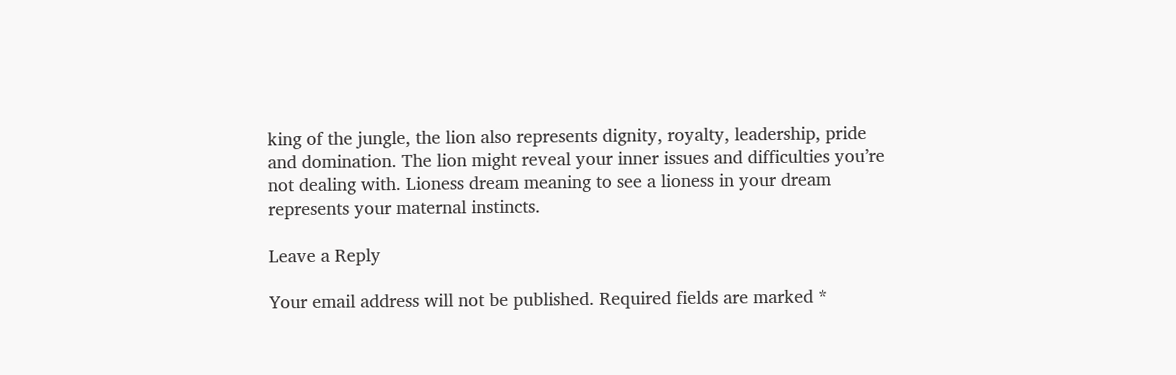king of the jungle, the lion also represents dignity, royalty, leadership, pride and domination. The lion might reveal your inner issues and difficulties you’re not dealing with. Lioness dream meaning to see a lioness in your dream represents your maternal instincts.

Leave a Reply

Your email address will not be published. Required fields are marked *